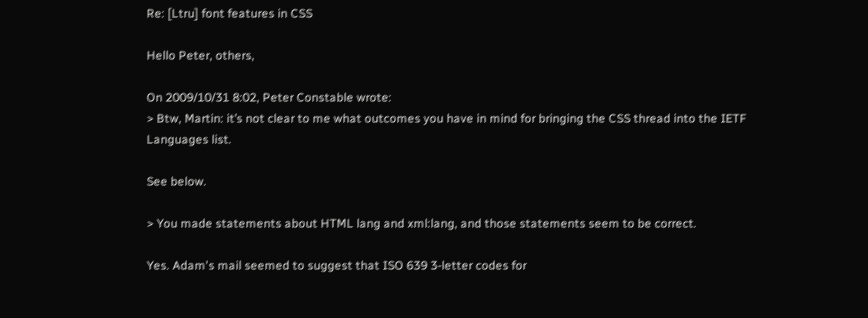Re: [Ltru] font features in CSS

Hello Peter, others,

On 2009/10/31 8:02, Peter Constable wrote:
> Btw, Martin: it’s not clear to me what outcomes you have in mind for bringing the CSS thread into the IETF Languages list.

See below.

> You made statements about HTML lang and xml:lang, and those statements seem to be correct.

Yes. Adam's mail seemed to suggest that ISO 639 3-letter codes for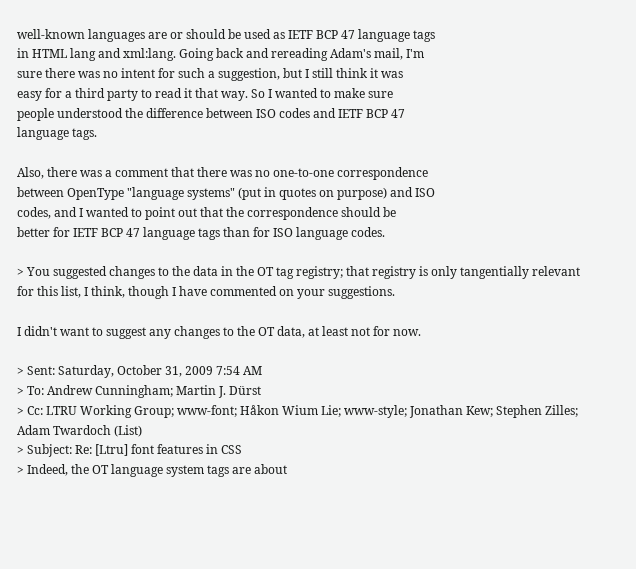well-known languages are or should be used as IETF BCP 47 language tags
in HTML lang and xml:lang. Going back and rereading Adam's mail, I'm
sure there was no intent for such a suggestion, but I still think it was
easy for a third party to read it that way. So I wanted to make sure
people understood the difference between ISO codes and IETF BCP 47
language tags.

Also, there was a comment that there was no one-to-one correspondence
between OpenType "language systems" (put in quotes on purpose) and ISO
codes, and I wanted to point out that the correspondence should be
better for IETF BCP 47 language tags than for ISO language codes.

> You suggested changes to the data in the OT tag registry; that registry is only tangentially relevant for this list, I think, though I have commented on your suggestions.

I didn't want to suggest any changes to the OT data, at least not for now.

> Sent: Saturday, October 31, 2009 7:54 AM
> To: Andrew Cunningham; Martin J. Dürst
> Cc: LTRU Working Group; www-font; Håkon Wium Lie; www-style; Jonathan Kew; Stephen Zilles; Adam Twardoch (List)
> Subject: Re: [Ltru] font features in CSS
> Indeed, the OT language system tags are about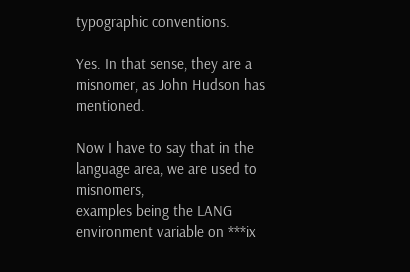typographic conventions.

Yes. In that sense, they are a misnomer, as John Hudson has mentioned.

Now I have to say that in the language area, we are used to misnomers,
examples being the LANG environment variable on ***ix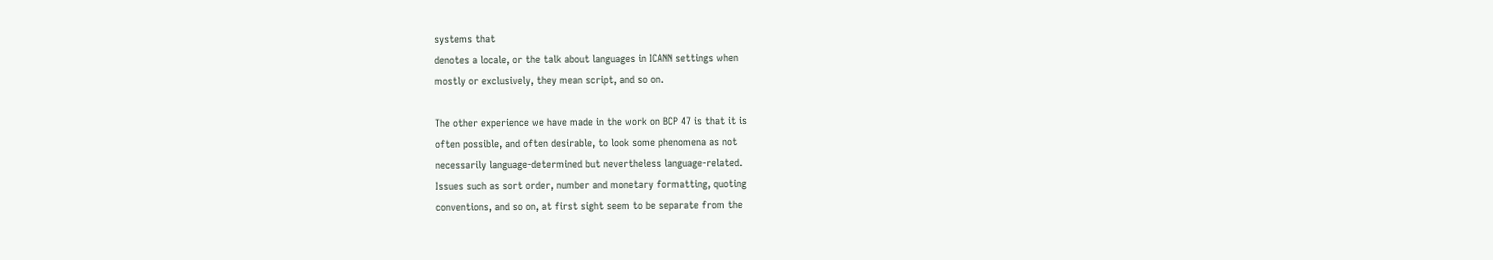systems that
denotes a locale, or the talk about languages in ICANN settings when
mostly or exclusively, they mean script, and so on.

The other experience we have made in the work on BCP 47 is that it is
often possible, and often desirable, to look some phenomena as not
necessarily language-determined but nevertheless language-related.
Issues such as sort order, number and monetary formatting, quoting
conventions, and so on, at first sight seem to be separate from the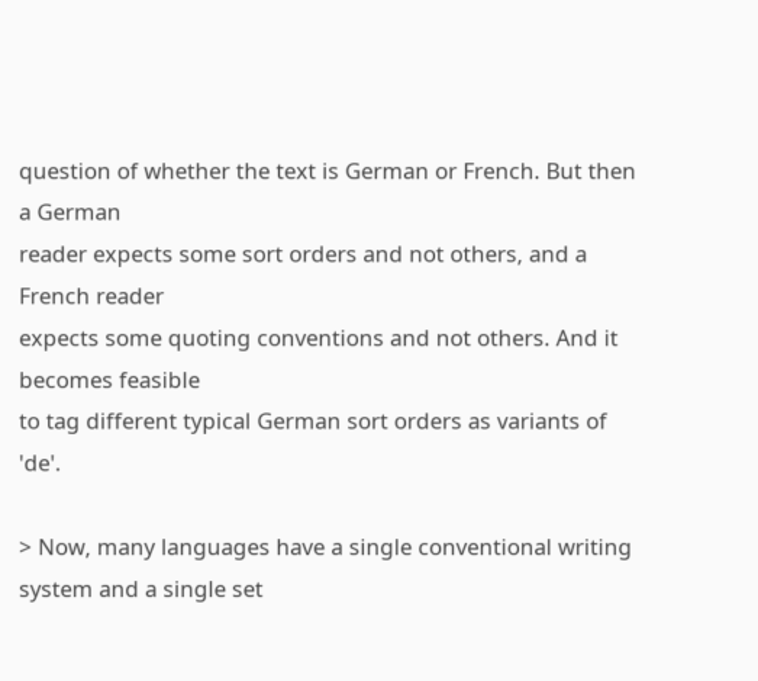question of whether the text is German or French. But then a German
reader expects some sort orders and not others, and a French reader
expects some quoting conventions and not others. And it becomes feasible
to tag different typical German sort orders as variants of 'de'.

> Now, many languages have a single conventional writing system and a single set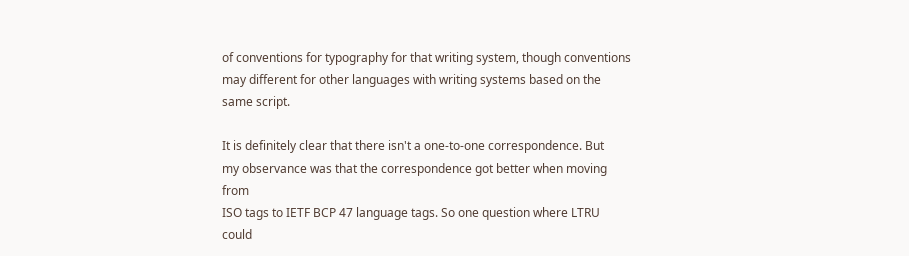of conventions for typography for that writing system, though conventions may different for other languages with writing systems based on the same script.

It is definitely clear that there isn't a one-to-one correspondence. But
my observance was that the correspondence got better when moving from
ISO tags to IETF BCP 47 language tags. So one question where LTRU could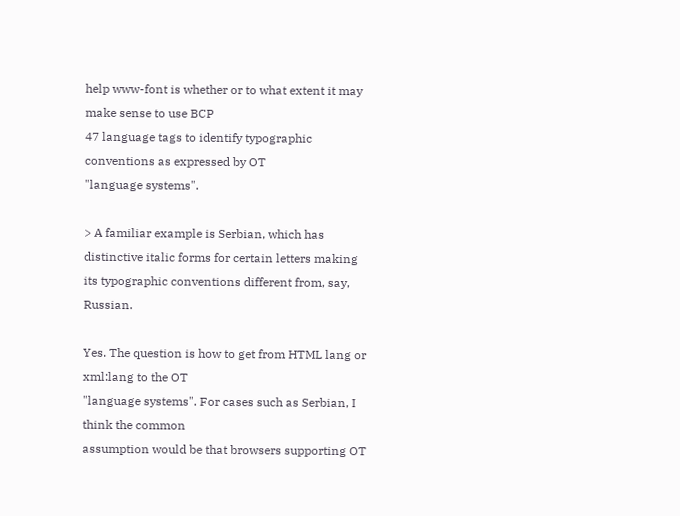help www-font is whether or to what extent it may make sense to use BCP
47 language tags to identify typographic conventions as expressed by OT
"language systems".

> A familiar example is Serbian, which has distinctive italic forms for certain letters making its typographic conventions different from, say, Russian.

Yes. The question is how to get from HTML lang or xml:lang to the OT
"language systems". For cases such as Serbian, I think the common
assumption would be that browsers supporting OT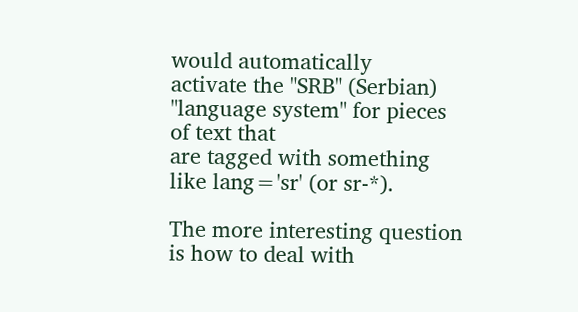would automatically
activate the "SRB" (Serbian) "language system" for pieces of text that
are tagged with something like lang='sr' (or sr-*).

The more interesting question is how to deal with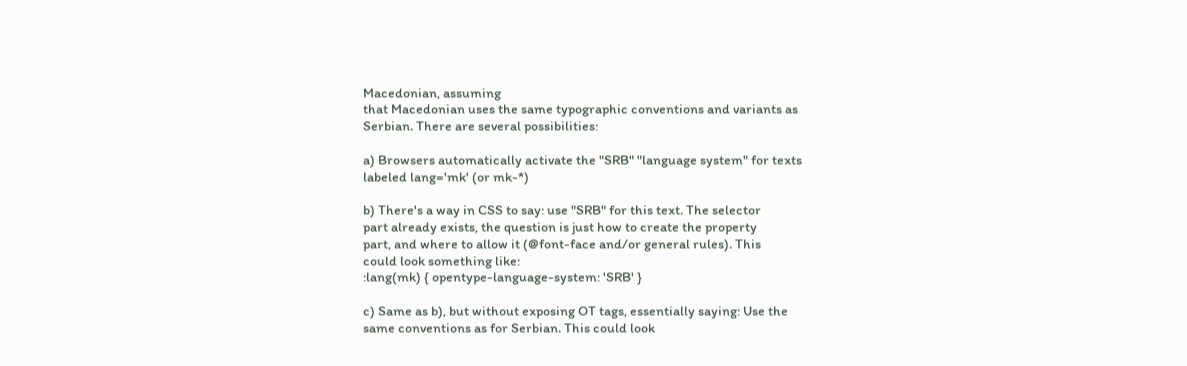Macedonian, assuming
that Macedonian uses the same typographic conventions and variants as
Serbian. There are several possibilities:

a) Browsers automatically activate the "SRB" "language system" for texts
labeled lang='mk' (or mk-*)

b) There's a way in CSS to say: use "SRB" for this text. The selector
part already exists, the question is just how to create the property
part, and where to allow it (@font-face and/or general rules). This
could look something like:
:lang(mk) { opentype-language-system: 'SRB' }

c) Same as b), but without exposing OT tags, essentially saying: Use the
same conventions as for Serbian. This could look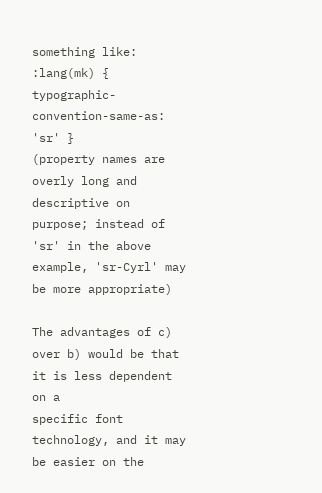something like:
:lang(mk) { typographic-convention-same-as: 'sr' }
(property names are overly long and descriptive on purpose; instead of
'sr' in the above example, 'sr-Cyrl' may be more appropriate)

The advantages of c) over b) would be that it is less dependent on a
specific font technology, and it may be easier on the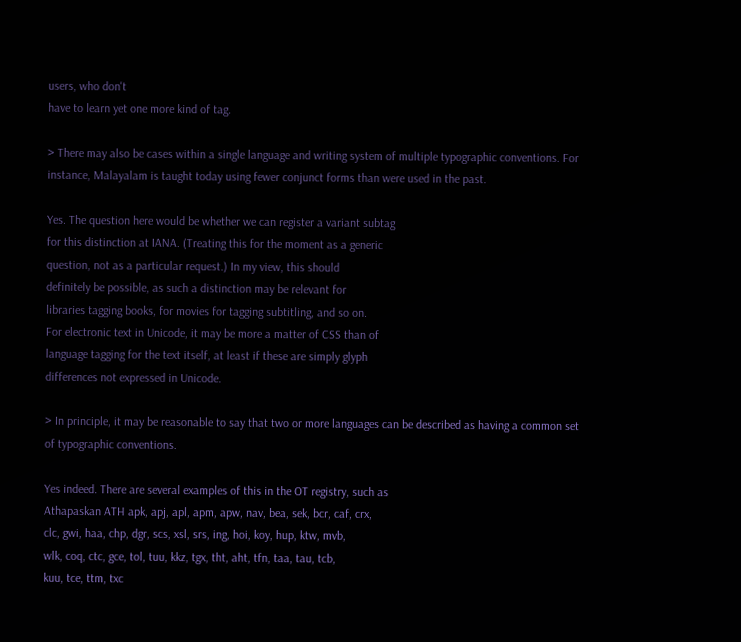users, who don't
have to learn yet one more kind of tag.

> There may also be cases within a single language and writing system of multiple typographic conventions. For instance, Malayalam is taught today using fewer conjunct forms than were used in the past.

Yes. The question here would be whether we can register a variant subtag
for this distinction at IANA. (Treating this for the moment as a generic
question, not as a particular request.) In my view, this should
definitely be possible, as such a distinction may be relevant for
libraries tagging books, for movies for tagging subtitling, and so on.
For electronic text in Unicode, it may be more a matter of CSS than of
language tagging for the text itself, at least if these are simply glyph
differences not expressed in Unicode.

> In principle, it may be reasonable to say that two or more languages can be described as having a common set of typographic conventions.

Yes indeed. There are several examples of this in the OT registry, such as
Athapaskan ATH apk, apj, apl, apm, apw, nav, bea, sek, bcr, caf, crx,
clc, gwi, haa, chp, dgr, scs, xsl, srs, ing, hoi, koy, hup, ktw, mvb,
wlk, coq, ctc, gce, tol, tuu, kkz, tgx, tht, aht, tfn, taa, tau, tcb,
kuu, tce, ttm, txc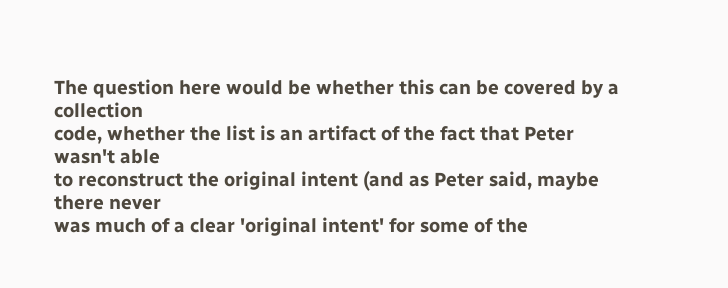The question here would be whether this can be covered by a collection
code, whether the list is an artifact of the fact that Peter wasn't able
to reconstruct the original intent (and as Peter said, maybe there never
was much of a clear 'original intent' for some of the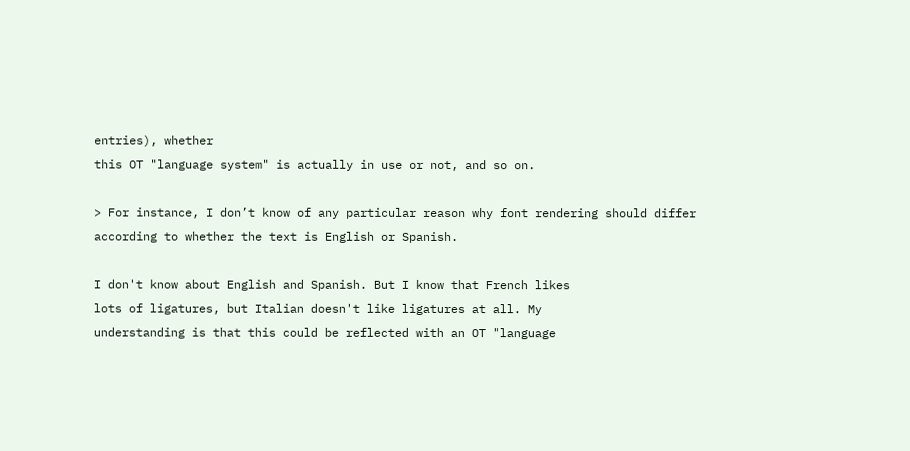entries), whether
this OT "language system" is actually in use or not, and so on.

> For instance, I don’t know of any particular reason why font rendering should differ according to whether the text is English or Spanish.

I don't know about English and Spanish. But I know that French likes
lots of ligatures, but Italian doesn't like ligatures at all. My
understanding is that this could be reflected with an OT "language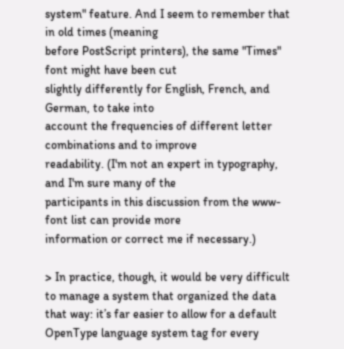system" feature. And I seem to remember that in old times (meaning
before PostScript printers), the same "Times" font might have been cut
slightly differently for English, French, and German, to take into
account the frequencies of different letter combinations and to improve
readability. (I'm not an expert in typography, and I'm sure many of the
participants in this discussion from the www-font list can provide more
information or correct me if necessary.)

> In practice, though, it would be very difficult to manage a system that organized the data that way: it’s far easier to allow for a default OpenType language system tag for every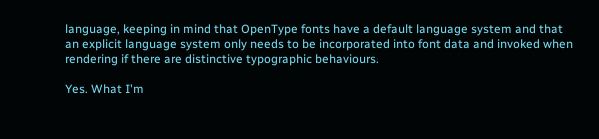language, keeping in mind that OpenType fonts have a default language system and that an explicit language system only needs to be incorporated into font data and invoked when rendering if there are distinctive typographic behaviours.

Yes. What I'm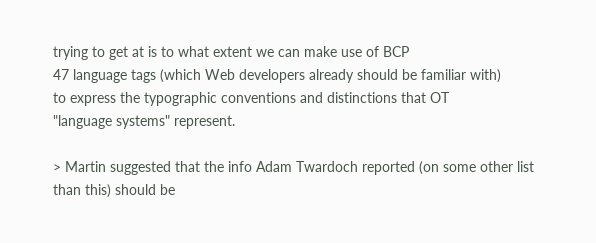trying to get at is to what extent we can make use of BCP
47 language tags (which Web developers already should be familiar with)
to express the typographic conventions and distinctions that OT
"language systems" represent.

> Martin suggested that the info Adam Twardoch reported (on some other list than this) should be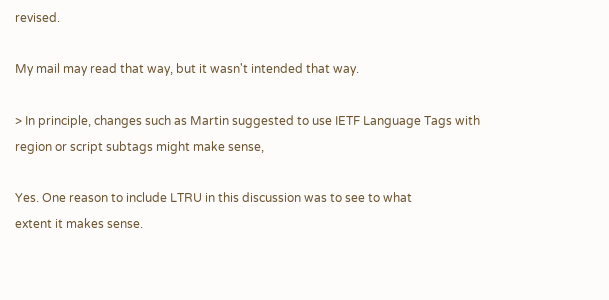revised.

My mail may read that way, but it wasn't intended that way.

> In principle, changes such as Martin suggested to use IETF Language Tags with region or script subtags might make sense,

Yes. One reason to include LTRU in this discussion was to see to what
extent it makes sense.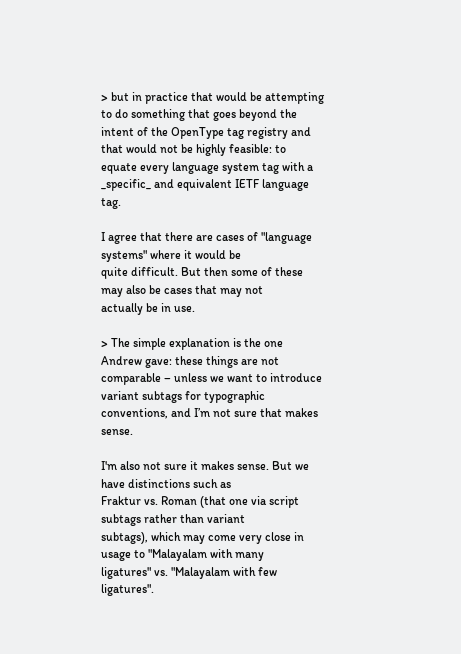> but in practice that would be attempting to do something that goes beyond the intent of the OpenType tag registry and that would not be highly feasible: to equate every language system tag with a _specific_ and equivalent IETF language tag.

I agree that there are cases of "language systems" where it would be
quite difficult. But then some of these may also be cases that may not
actually be in use.

> The simple explanation is the one Andrew gave: these things are not comparable – unless we want to introduce variant subtags for typographic conventions, and I’m not sure that makes sense.

I'm also not sure it makes sense. But we have distinctions such as
Fraktur vs. Roman (that one via script subtags rather than variant
subtags), which may come very close in usage to "Malayalam with many
ligatures" vs. "Malayalam with few ligatures".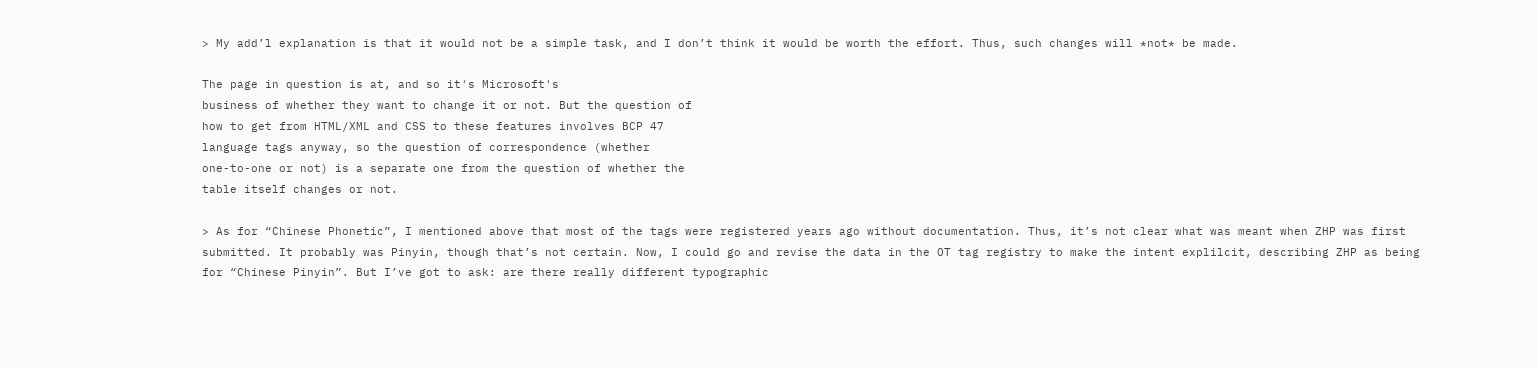> My add’l explanation is that it would not be a simple task, and I don’t think it would be worth the effort. Thus, such changes will *not* be made.

The page in question is at, and so it's Microsoft's
business of whether they want to change it or not. But the question of
how to get from HTML/XML and CSS to these features involves BCP 47
language tags anyway, so the question of correspondence (whether
one-to-one or not) is a separate one from the question of whether the
table itself changes or not.

> As for “Chinese Phonetic”, I mentioned above that most of the tags were registered years ago without documentation. Thus, it’s not clear what was meant when ZHP was first submitted. It probably was Pinyin, though that’s not certain. Now, I could go and revise the data in the OT tag registry to make the intent explilcit, describing ZHP as being for “Chinese Pinyin”. But I’ve got to ask: are there really different typographic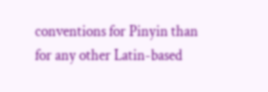conventions for Pinyin than for any other Latin-based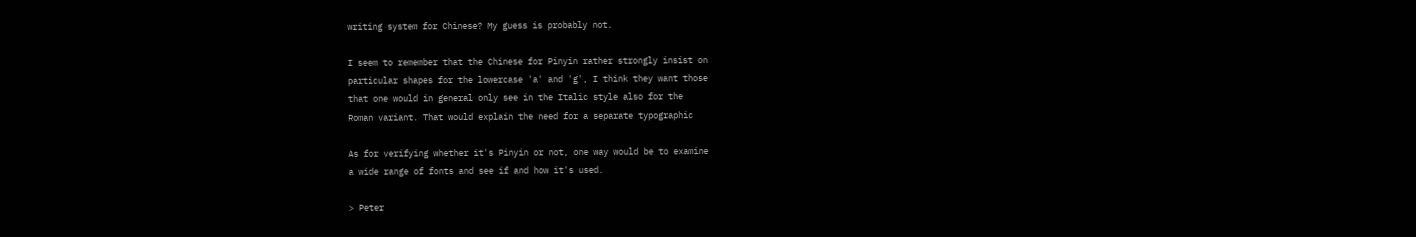writing system for Chinese? My guess is probably not.

I seem to remember that the Chinese for Pinyin rather strongly insist on
particular shapes for the lowercase 'a' and 'g', I think they want those
that one would in general only see in the Italic style also for the
Roman variant. That would explain the need for a separate typographic

As for verifying whether it's Pinyin or not, one way would be to examine
a wide range of fonts and see if and how it's used.

> Peter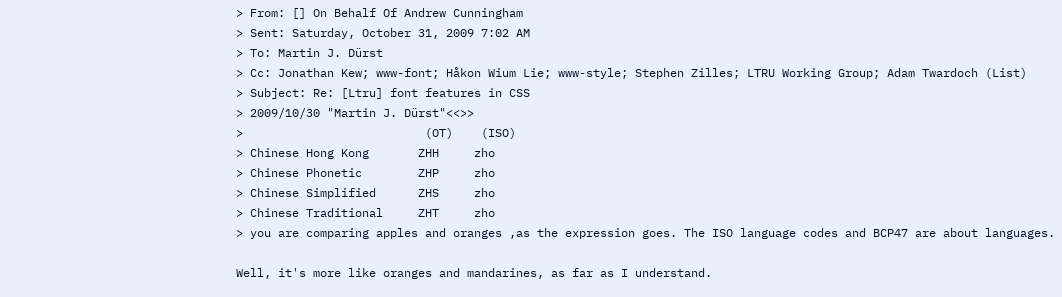> From: [] On Behalf Of Andrew Cunningham
> Sent: Saturday, October 31, 2009 7:02 AM
> To: Martin J. Dürst
> Cc: Jonathan Kew; www-font; Håkon Wium Lie; www-style; Stephen Zilles; LTRU Working Group; Adam Twardoch (List)
> Subject: Re: [Ltru] font features in CSS
> 2009/10/30 "Martin J. Dürst"<<>>
>                          (OT)    (ISO)
> Chinese Hong Kong       ZHH     zho
> Chinese Phonetic        ZHP     zho
> Chinese Simplified      ZHS     zho
> Chinese Traditional     ZHT     zho
> you are comparing apples and oranges ,as the expression goes. The ISO language codes and BCP47 are about languages.

Well, it's more like oranges and mandarines, as far as I understand.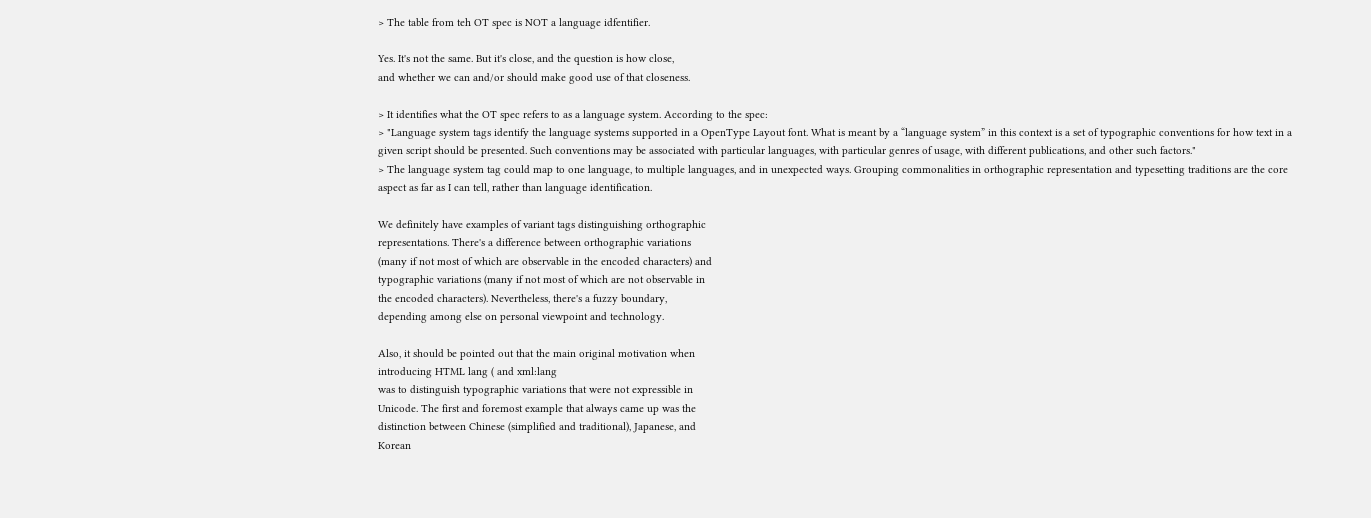> The table from teh OT spec is NOT a language idfentifier.

Yes. It's not the same. But it's close, and the question is how close,
and whether we can and/or should make good use of that closeness.

> It identifies what the OT spec refers to as a language system. According to the spec:
> "Language system tags identify the language systems supported in a OpenType Layout font. What is meant by a “language system” in this context is a set of typographic conventions for how text in a given script should be presented. Such conventions may be associated with particular languages, with particular genres of usage, with different publications, and other such factors."
> The language system tag could map to one language, to multiple languages, and in unexpected ways. Grouping commonalities in orthographic representation and typesetting traditions are the core aspect as far as I can tell, rather than language identification.

We definitely have examples of variant tags distinguishing orthographic
representations. There's a difference between orthographic variations
(many if not most of which are observable in the encoded characters) and
typographic variations (many if not most of which are not observable in
the encoded characters). Nevertheless, there's a fuzzy boundary,
depending among else on personal viewpoint and technology.

Also, it should be pointed out that the main original motivation when
introducing HTML lang ( and xml:lang
was to distinguish typographic variations that were not expressible in
Unicode. The first and foremost example that always came up was the
distinction between Chinese (simplified and traditional), Japanese, and
Korean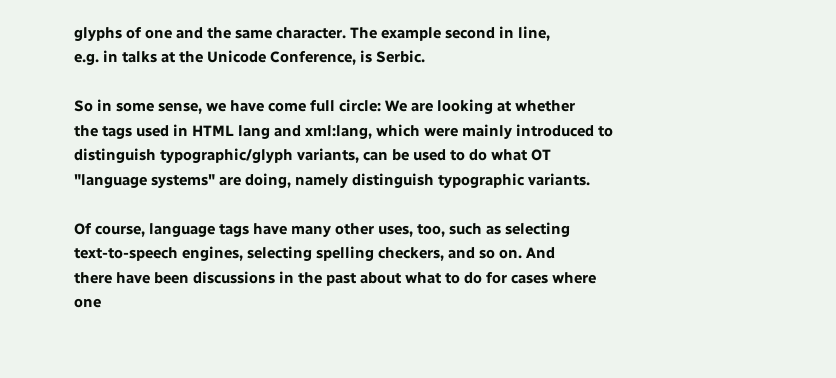glyphs of one and the same character. The example second in line,
e.g. in talks at the Unicode Conference, is Serbic.

So in some sense, we have come full circle: We are looking at whether
the tags used in HTML lang and xml:lang, which were mainly introduced to
distinguish typographic/glyph variants, can be used to do what OT
"language systems" are doing, namely distinguish typographic variants.

Of course, language tags have many other uses, too, such as selecting
text-to-speech engines, selecting spelling checkers, and so on. And
there have been discussions in the past about what to do for cases where
one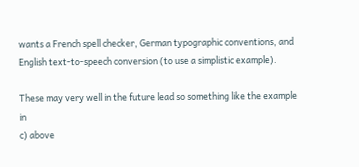wants a French spell checker, German typographic conventions, and
English text-to-speech conversion (to use a simplistic example).

These may very well in the future lead so something like the example in
c) above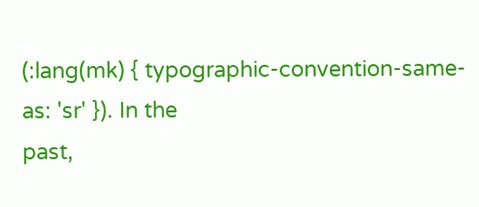(:lang(mk) { typographic-convention-same-as: 'sr' }). In the
past,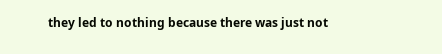they led to nothing because there was just not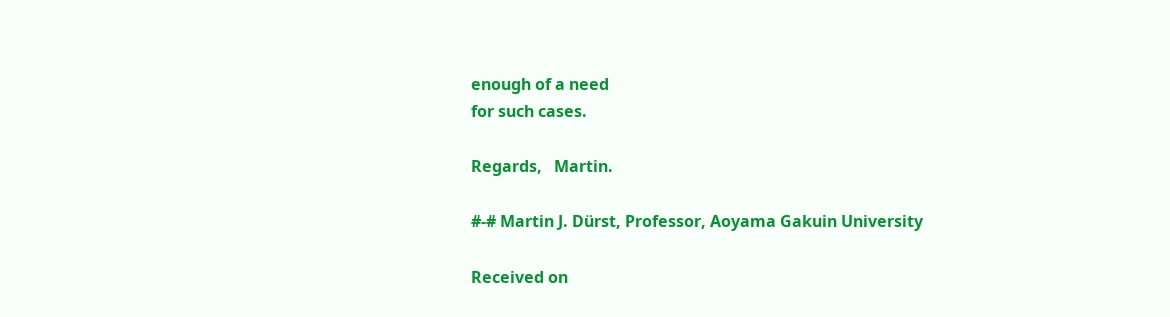enough of a need
for such cases.

Regards,   Martin.

#-# Martin J. Dürst, Professor, Aoyama Gakuin University

Received on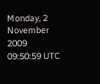Monday, 2 November 2009 09:50:59 UTC